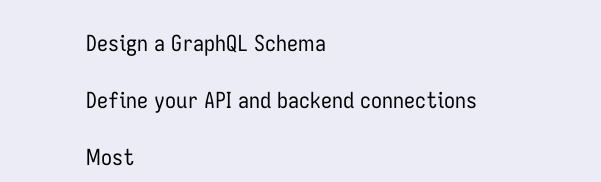Design a GraphQL Schema

Define your API and backend connections

Most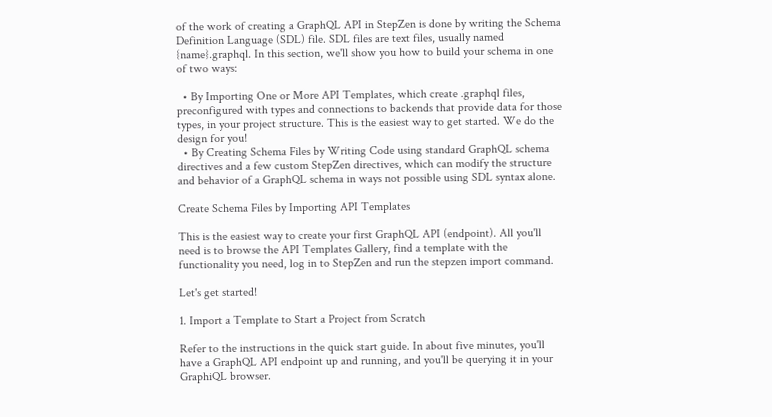of the work of creating a GraphQL API in StepZen is done by writing the Schema Definition Language (SDL) file. SDL files are text files, usually named {name}.graphql. In this section, we'll show you how to build your schema in one of two ways:

  • By Importing One or More API Templates, which create .graphql files, preconfigured with types and connections to backends that provide data for those types, in your project structure. This is the easiest way to get started. We do the design for you!
  • By Creating Schema Files by Writing Code using standard GraphQL schema directives and a few custom StepZen directives, which can modify the structure and behavior of a GraphQL schema in ways not possible using SDL syntax alone.

Create Schema Files by Importing API Templates

This is the easiest way to create your first GraphQL API (endpoint). All you'll need is to browse the API Templates Gallery, find a template with the functionality you need, log in to StepZen and run the stepzen import command.

Let's get started!

1. Import a Template to Start a Project from Scratch

Refer to the instructions in the quick start guide. In about five minutes, you'll have a GraphQL API endpoint up and running, and you'll be querying it in your GraphiQL browser.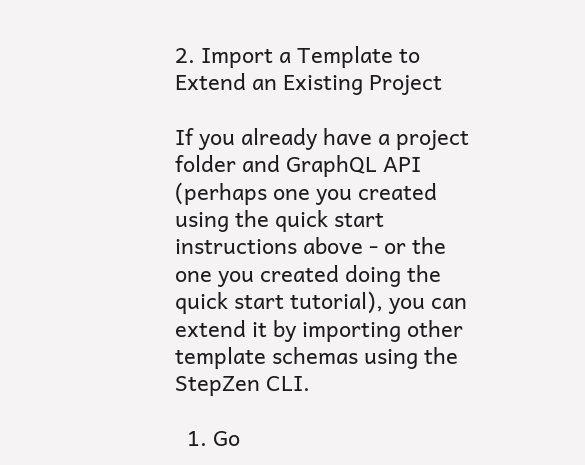2. Import a Template to Extend an Existing Project

If you already have a project folder and GraphQL API (perhaps one you created using the quick start instructions above - or the one you created doing the quick start tutorial), you can extend it by importing other template schemas using the StepZen CLI.

  1. Go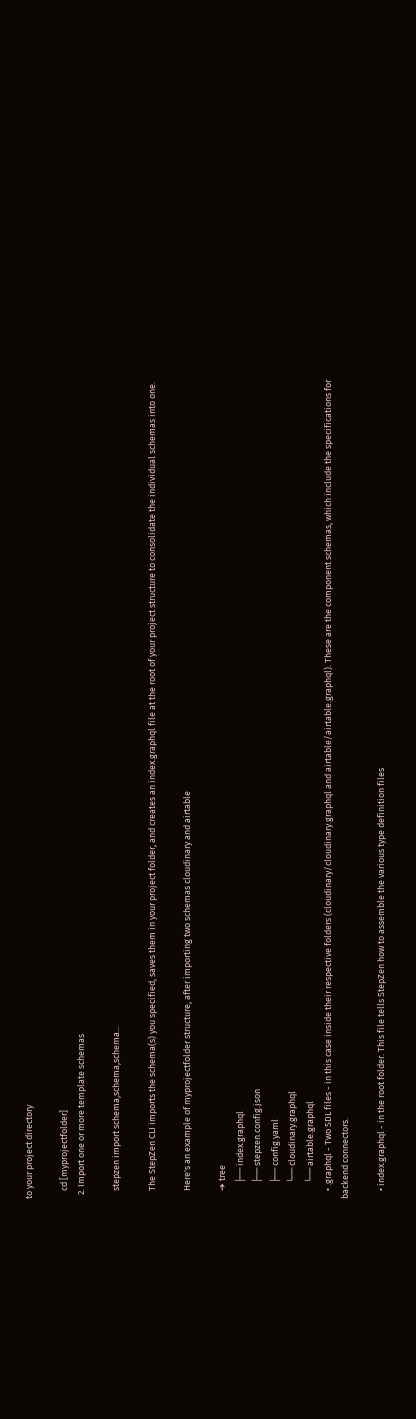to your project directory

    cd [myprojectfolder]
  2. Import one or more template schemas

    stepzen import schema,schema,schema...

    The StepZen CLI imports the schema(s) you specified, saves them in your project folder, and creates an index.graphql file at the root of your project structure to consolidate the individual schemas into one.

    Here's an example of myprojectfolder structure, after importing two schemas cloudinary and airtable

    ➔ tree
        ├── index.graphql
        ├── stepzen.config.json
        ├── config.yaml
        └── cloudinary.graphql
        └── airtable.graphql
    • .graphql - Two SDL files - in this case inside their respective folders (cloudinary/cloudinary.graphql and airtable/airtable.graphql). These are the component schemas, which include the specifications for backend connectors.

    • index.graphql - in the root folder. This file tells StepZen how to assemble the various type definition files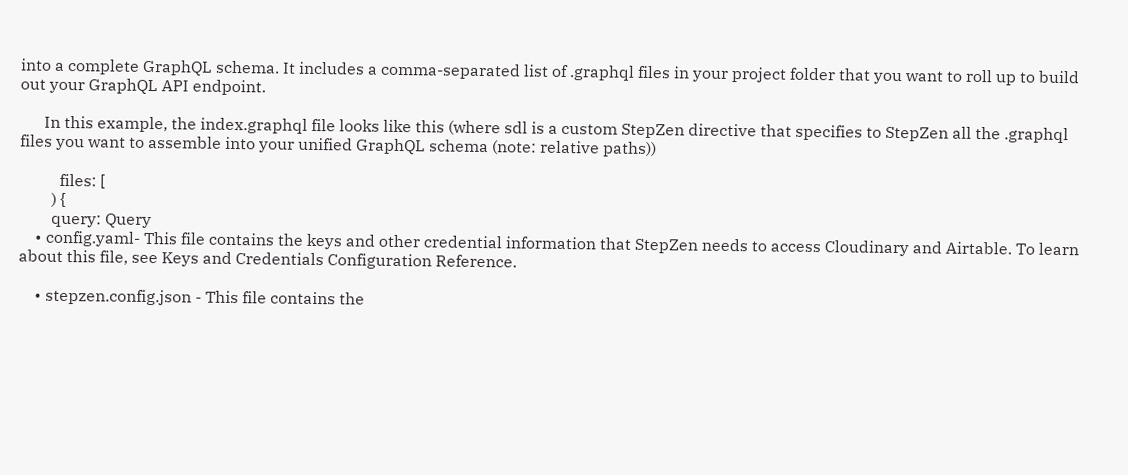into a complete GraphQL schema. It includes a comma-separated list of .graphql files in your project folder that you want to roll up to build out your GraphQL API endpoint.

      In this example, the index.graphql file looks like this (where sdl is a custom StepZen directive that specifies to StepZen all the .graphql files you want to assemble into your unified GraphQL schema (note: relative paths))

          files: [
        ) {
        query: Query
    • config.yaml- This file contains the keys and other credential information that StepZen needs to access Cloudinary and Airtable. To learn about this file, see Keys and Credentials Configuration Reference.

    • stepzen.config.json - This file contains the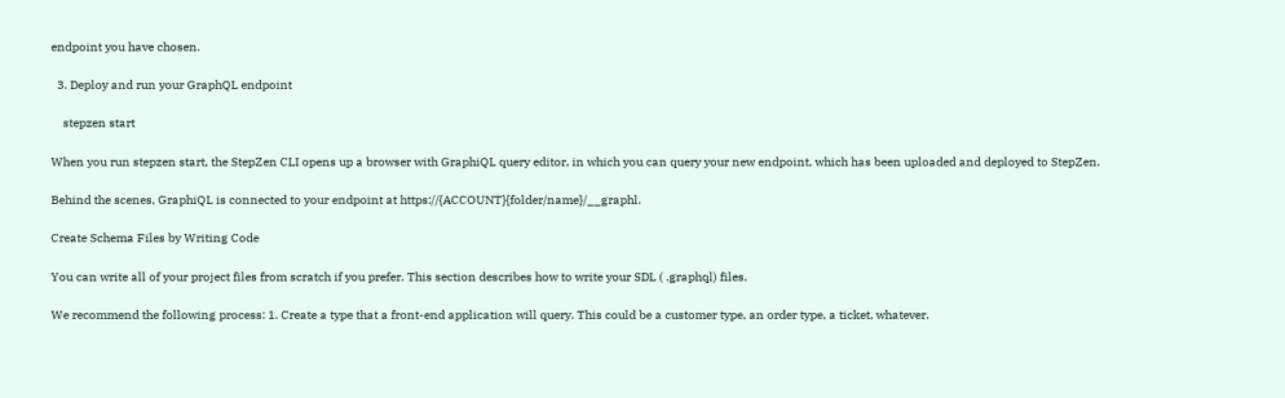endpoint you have chosen.

  3. Deploy and run your GraphQL endpoint

    stepzen start

When you run stepzen start, the StepZen CLI opens up a browser with GraphiQL query editor, in which you can query your new endpoint, which has been uploaded and deployed to StepZen.

Behind the scenes, GraphiQL is connected to your endpoint at https://{ACCOUNT}{folder/name}/__graphl.

Create Schema Files by Writing Code

You can write all of your project files from scratch if you prefer. This section describes how to write your SDL ( .graphql) files.

We recommend the following process: 1. Create a type that a front-end application will query. This could be a customer type, an order type, a ticket, whatever.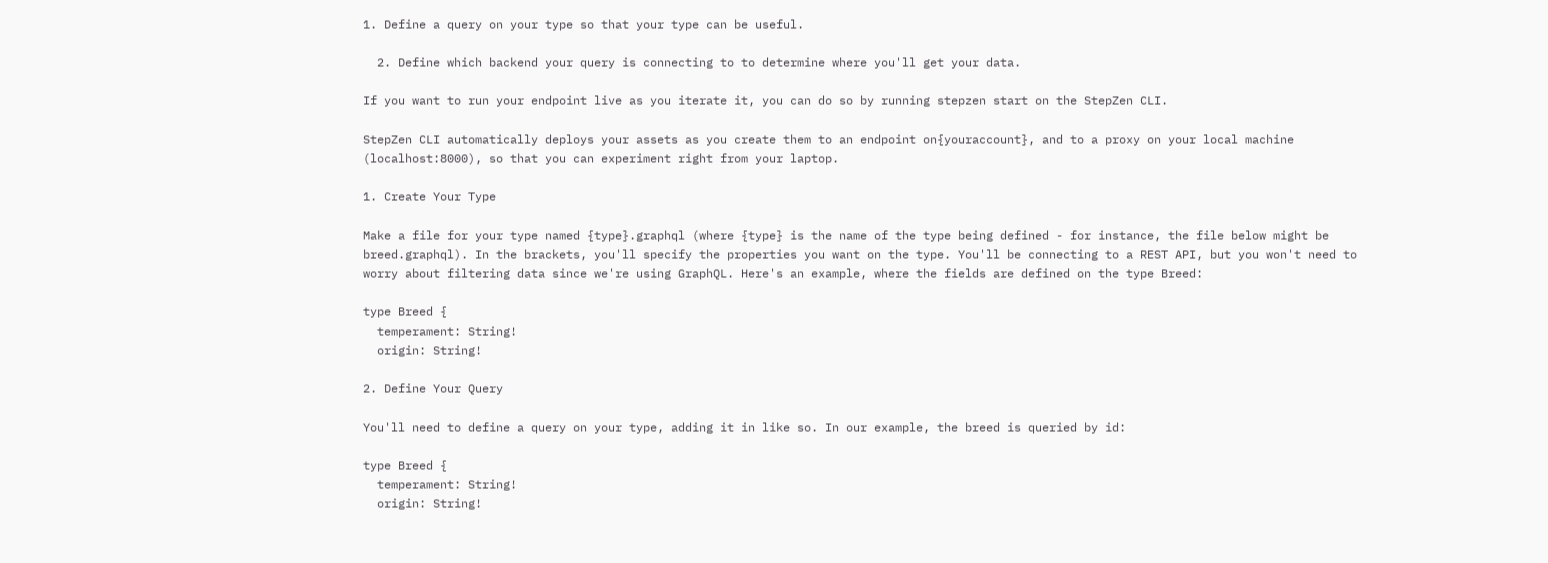1. Define a query on your type so that your type can be useful.

  2. Define which backend your query is connecting to to determine where you'll get your data.

If you want to run your endpoint live as you iterate it, you can do so by running stepzen start on the StepZen CLI.

StepZen CLI automatically deploys your assets as you create them to an endpoint on{youraccount}, and to a proxy on your local machine (localhost:8000), so that you can experiment right from your laptop.

1. Create Your Type

Make a file for your type named {type}.graphql (where {type} is the name of the type being defined - for instance, the file below might be breed.graphql). In the brackets, you'll specify the properties you want on the type. You'll be connecting to a REST API, but you won't need to worry about filtering data since we're using GraphQL. Here's an example, where the fields are defined on the type Breed:

type Breed {
  temperament: String!
  origin: String!

2. Define Your Query

You'll need to define a query on your type, adding it in like so. In our example, the breed is queried by id:

type Breed {
  temperament: String!
  origin: String!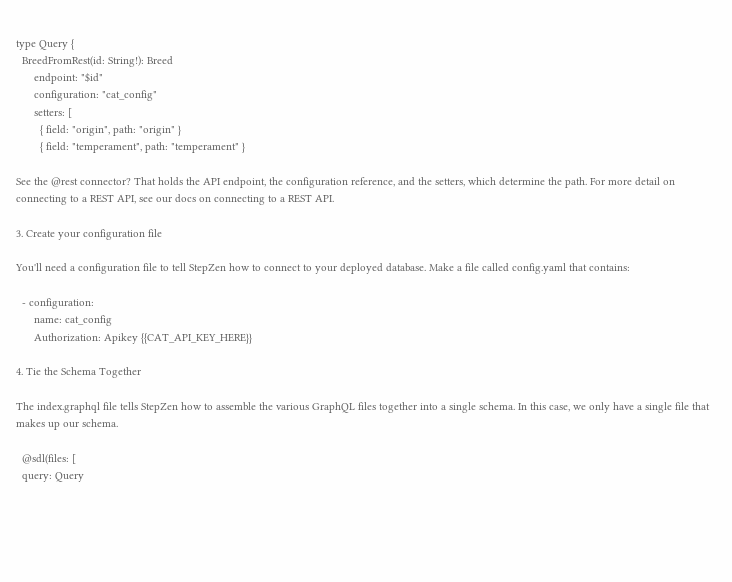type Query {
  BreedFromRest(id: String!): Breed
      endpoint: "$id"
      configuration: "cat_config"
      setters: [
        { field: "origin", path: "origin" }
        { field: "temperament", path: "temperament" }

See the @rest connector? That holds the API endpoint, the configuration reference, and the setters, which determine the path. For more detail on connecting to a REST API, see our docs on connecting to a REST API.

3. Create your configuration file

You'll need a configuration file to tell StepZen how to connect to your deployed database. Make a file called config.yaml that contains:

  - configuration:
      name: cat_config
      Authorization: Apikey {{CAT_API_KEY_HERE}}

4. Tie the Schema Together

The index.graphql file tells StepZen how to assemble the various GraphQL files together into a single schema. In this case, we only have a single file that makes up our schema.

  @sdl(files: [
  query: Query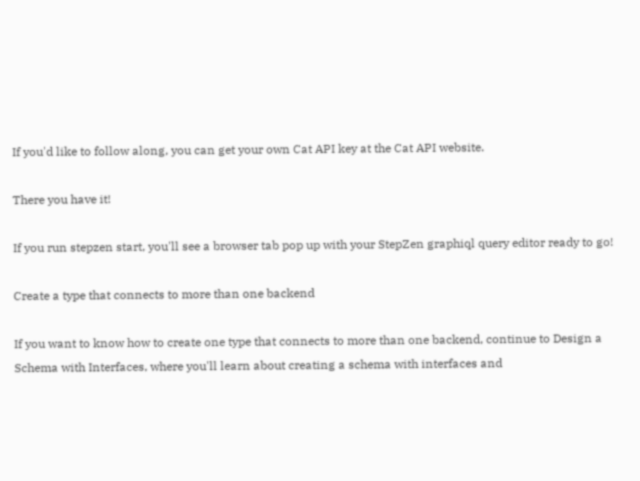If you'd like to follow along, you can get your own Cat API key at the Cat API website.

There you have it!

If you run stepzen start, you'll see a browser tab pop up with your StepZen graphiql query editor ready to go!

Create a type that connects to more than one backend

If you want to know how to create one type that connects to more than one backend, continue to Design a Schema with Interfaces, where you'll learn about creating a schema with interfaces and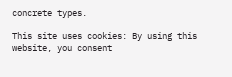concrete types.

This site uses cookies: By using this website, you consent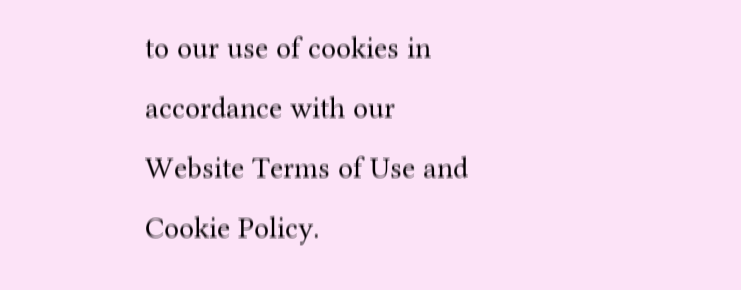to our use of cookies in accordance with our Website Terms of Use and Cookie Policy.